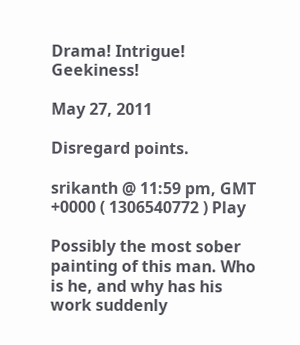Drama! Intrigue! Geekiness!

May 27, 2011

Disregard points.

srikanth @ 11:59 pm, GMT +0000 ( 1306540772 ) Play

Possibly the most sober painting of this man. Who is he, and why has his work suddenly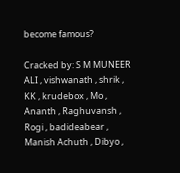become famous?

Cracked by: S M MUNEER ALI , vishwanath , shrik , KK , krudebox , Mo , Ananth , Raghuvansh , Rogi , badideabear , Manish Achuth , Dibyo ,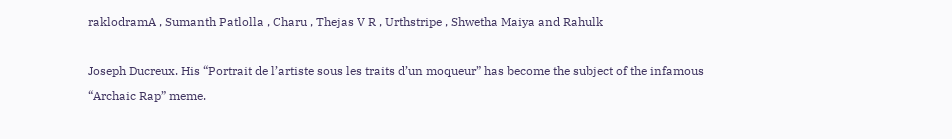raklodramA , Sumanth Patlolla , Charu , Thejas V R , Urthstripe , Shwetha Maiya and Rahulk

Joseph Ducreux. His “Portrait de l’artiste sous les traits d’un moqueur” has become the subject of the infamous “Archaic Rap” meme.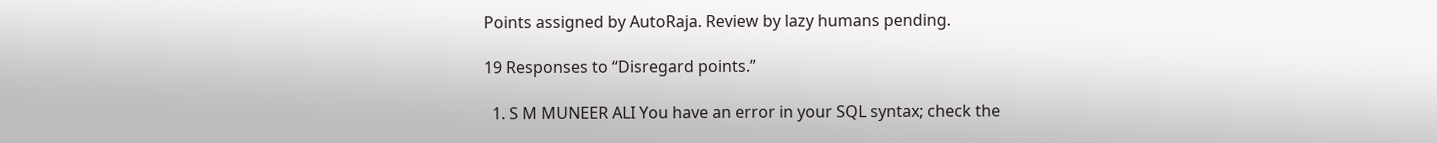Points assigned by AutoRaja. Review by lazy humans pending.

19 Responses to “Disregard points.”

  1. S M MUNEER ALI You have an error in your SQL syntax; check the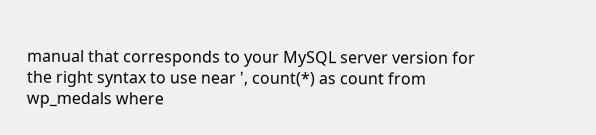manual that corresponds to your MySQL server version for the right syntax to use near ', count(*) as count from wp_medals where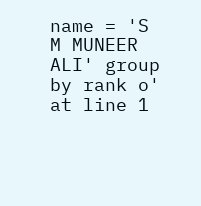name = 'S M MUNEER ALI' group by rank o' at line 1